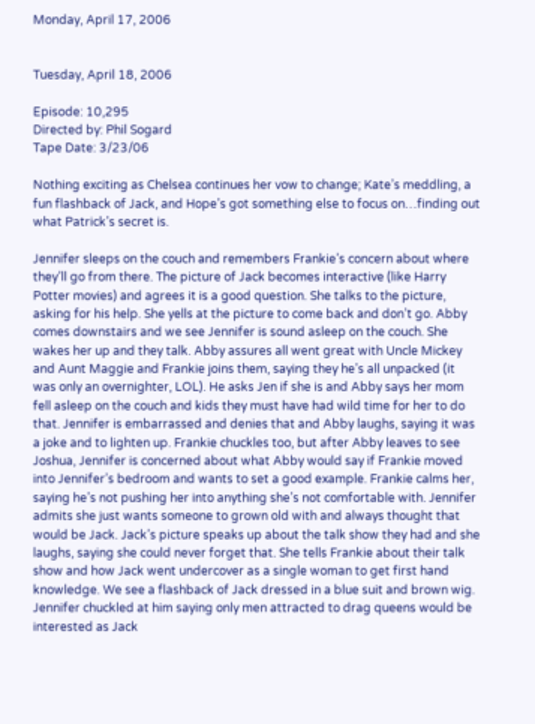Monday, April 17, 2006


Tuesday, April 18, 2006

Episode: 10,295
Directed by: Phil Sogard
Tape Date: 3/23/06

Nothing exciting as Chelsea continues her vow to change; Kate’s meddling, a fun flashback of Jack, and Hope’s got something else to focus on…finding out what Patrick’s secret is.

Jennifer sleeps on the couch and remembers Frankie’s concern about where they’ll go from there. The picture of Jack becomes interactive (like Harry Potter movies) and agrees it is a good question. She talks to the picture, asking for his help. She yells at the picture to come back and don’t go. Abby comes downstairs and we see Jennifer is sound asleep on the couch. She wakes her up and they talk. Abby assures all went great with Uncle Mickey and Aunt Maggie and Frankie joins them, saying they he’s all unpacked (it was only an overnighter, LOL). He asks Jen if she is and Abby says her mom fell asleep on the couch and kids they must have had wild time for her to do that. Jennifer is embarrassed and denies that and Abby laughs, saying it was a joke and to lighten up. Frankie chuckles too, but after Abby leaves to see Joshua, Jennifer is concerned about what Abby would say if Frankie moved into Jennifer’s bedroom and wants to set a good example. Frankie calms her, saying he’s not pushing her into anything she’s not comfortable with. Jennifer admits she just wants someone to grown old with and always thought that would be Jack. Jack’s picture speaks up about the talk show they had and she laughs, saying she could never forget that. She tells Frankie about their talk show and how Jack went undercover as a single woman to get first hand knowledge. We see a flashback of Jack dressed in a blue suit and brown wig. Jennifer chuckled at him saying only men attracted to drag queens would be interested as Jack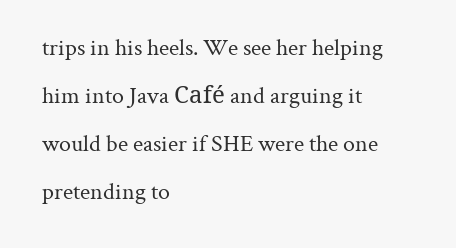trips in his heels. We see her helping him into Java Café and arguing it would be easier if SHE were the one pretending to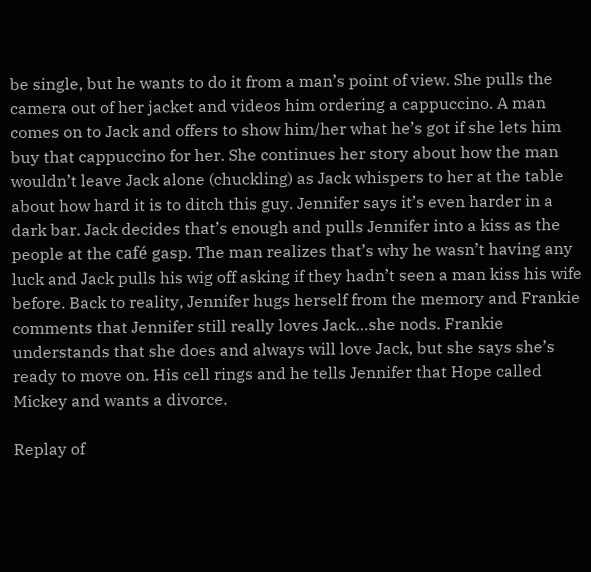be single, but he wants to do it from a man’s point of view. She pulls the camera out of her jacket and videos him ordering a cappuccino. A man comes on to Jack and offers to show him/her what he’s got if she lets him buy that cappuccino for her. She continues her story about how the man wouldn’t leave Jack alone (chuckling) as Jack whispers to her at the table about how hard it is to ditch this guy. Jennifer says it’s even harder in a dark bar. Jack decides that’s enough and pulls Jennifer into a kiss as the people at the café gasp. The man realizes that’s why he wasn’t having any luck and Jack pulls his wig off asking if they hadn’t seen a man kiss his wife before. Back to reality, Jennifer hugs herself from the memory and Frankie comments that Jennifer still really loves Jack…she nods. Frankie understands that she does and always will love Jack, but she says she’s ready to move on. His cell rings and he tells Jennifer that Hope called Mickey and wants a divorce.

Replay of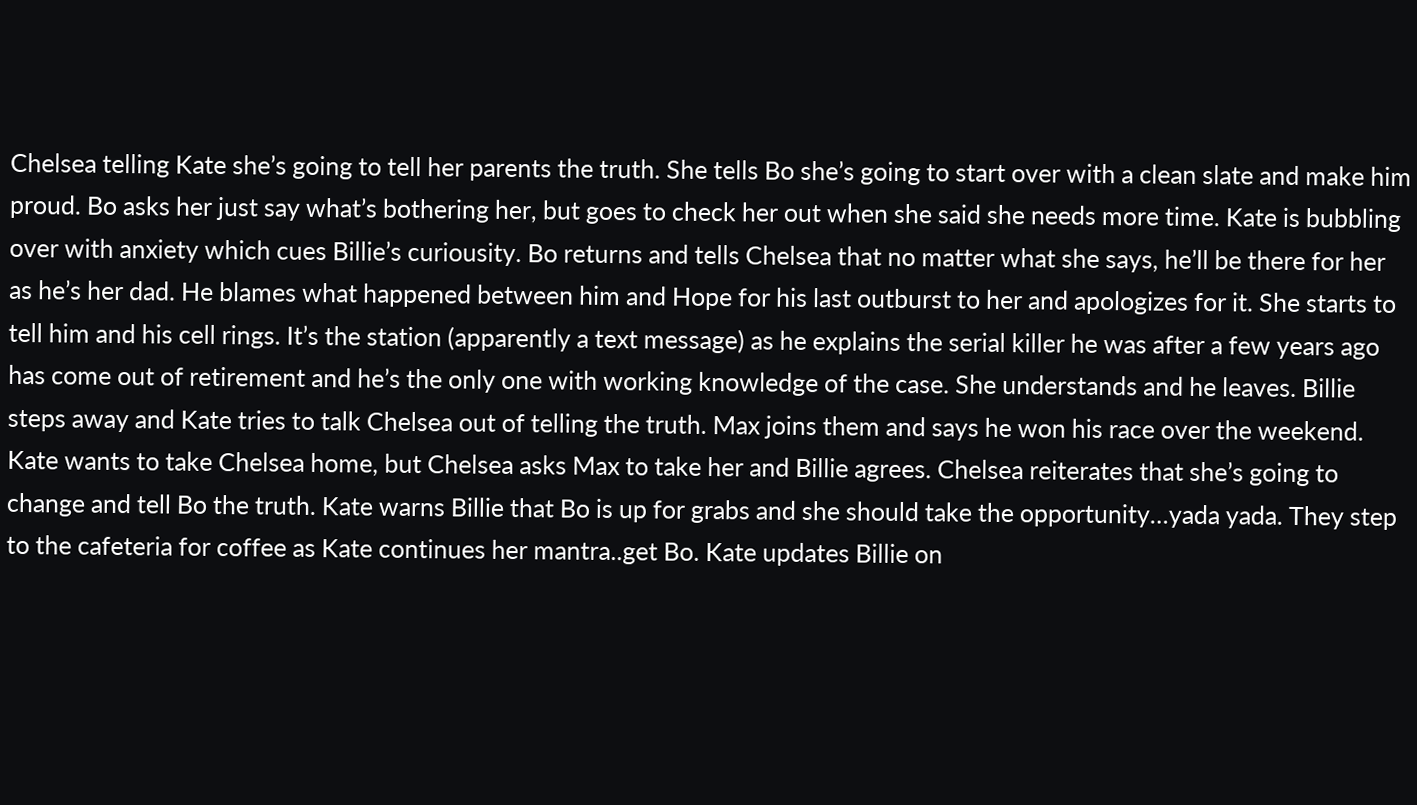Chelsea telling Kate she’s going to tell her parents the truth. She tells Bo she’s going to start over with a clean slate and make him proud. Bo asks her just say what’s bothering her, but goes to check her out when she said she needs more time. Kate is bubbling over with anxiety which cues Billie’s curiousity. Bo returns and tells Chelsea that no matter what she says, he’ll be there for her as he’s her dad. He blames what happened between him and Hope for his last outburst to her and apologizes for it. She starts to tell him and his cell rings. It’s the station (apparently a text message) as he explains the serial killer he was after a few years ago has come out of retirement and he’s the only one with working knowledge of the case. She understands and he leaves. Billie steps away and Kate tries to talk Chelsea out of telling the truth. Max joins them and says he won his race over the weekend. Kate wants to take Chelsea home, but Chelsea asks Max to take her and Billie agrees. Chelsea reiterates that she’s going to change and tell Bo the truth. Kate warns Billie that Bo is up for grabs and she should take the opportunity…yada yada. They step to the cafeteria for coffee as Kate continues her mantra..get Bo. Kate updates Billie on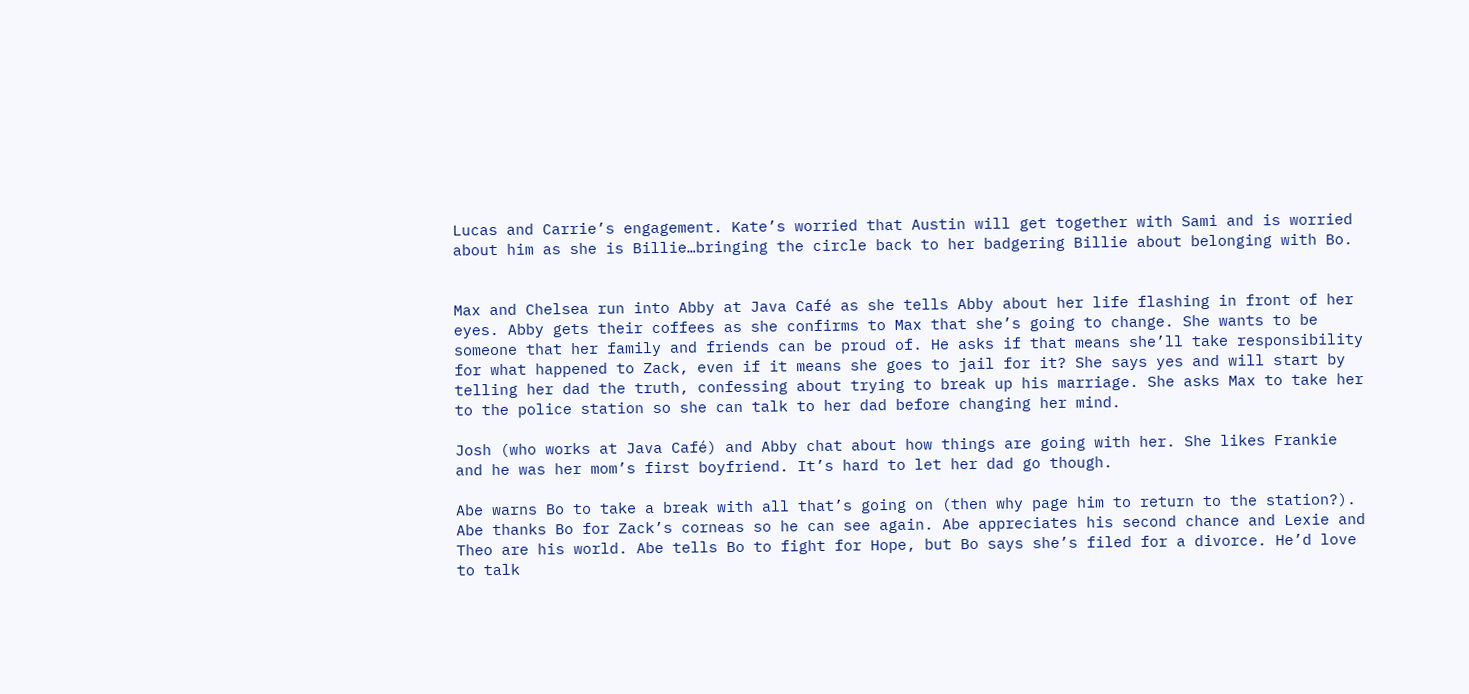Lucas and Carrie’s engagement. Kate’s worried that Austin will get together with Sami and is worried about him as she is Billie…bringing the circle back to her badgering Billie about belonging with Bo.


Max and Chelsea run into Abby at Java Café as she tells Abby about her life flashing in front of her eyes. Abby gets their coffees as she confirms to Max that she’s going to change. She wants to be someone that her family and friends can be proud of. He asks if that means she’ll take responsibility for what happened to Zack, even if it means she goes to jail for it? She says yes and will start by telling her dad the truth, confessing about trying to break up his marriage. She asks Max to take her to the police station so she can talk to her dad before changing her mind.

Josh (who works at Java Café) and Abby chat about how things are going with her. She likes Frankie and he was her mom’s first boyfriend. It’s hard to let her dad go though.

Abe warns Bo to take a break with all that’s going on (then why page him to return to the station?). Abe thanks Bo for Zack’s corneas so he can see again. Abe appreciates his second chance and Lexie and Theo are his world. Abe tells Bo to fight for Hope, but Bo says she’s filed for a divorce. He’d love to talk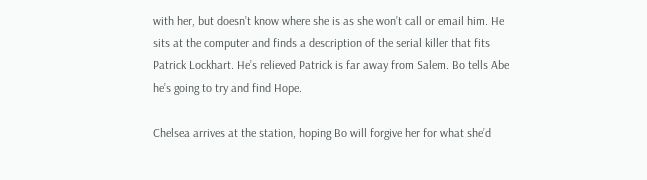with her, but doesn’t know where she is as she won’t call or email him. He sits at the computer and finds a description of the serial killer that fits Patrick Lockhart. He’s relieved Patrick is far away from Salem. Bo tells Abe he’s going to try and find Hope.

Chelsea arrives at the station, hoping Bo will forgive her for what she’d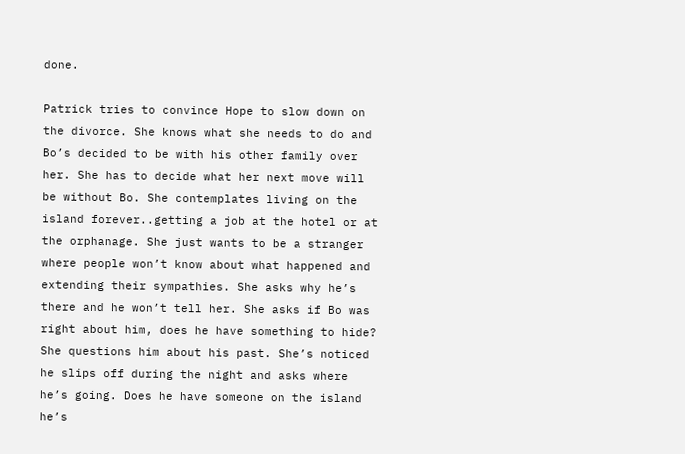done.

Patrick tries to convince Hope to slow down on the divorce. She knows what she needs to do and Bo’s decided to be with his other family over her. She has to decide what her next move will be without Bo. She contemplates living on the island forever..getting a job at the hotel or at the orphanage. She just wants to be a stranger where people won’t know about what happened and extending their sympathies. She asks why he’s there and he won’t tell her. She asks if Bo was right about him, does he have something to hide? She questions him about his past. She’s noticed he slips off during the night and asks where he’s going. Does he have someone on the island he’s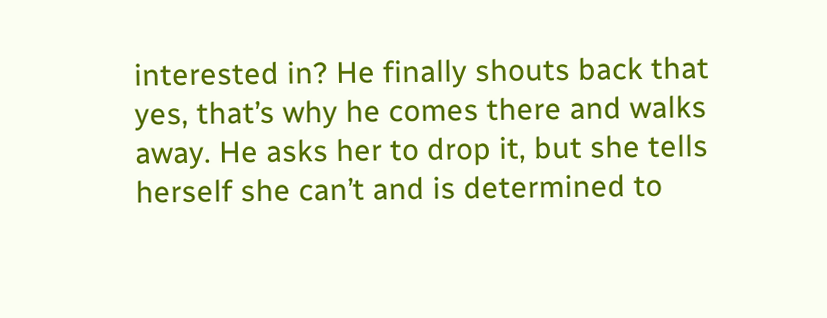interested in? He finally shouts back that yes, that’s why he comes there and walks away. He asks her to drop it, but she tells herself she can’t and is determined to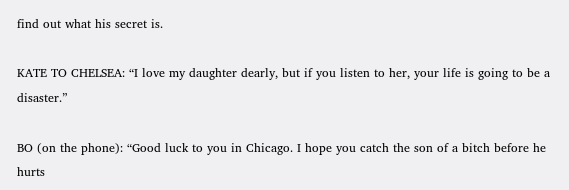find out what his secret is.

KATE TO CHELSEA: “I love my daughter dearly, but if you listen to her, your life is going to be a disaster.”

BO (on the phone): “Good luck to you in Chicago. I hope you catch the son of a bitch before he hurts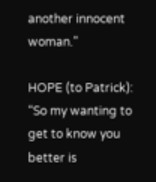another innocent woman.”

HOPE (to Patrick): “So my wanting to get to know you better is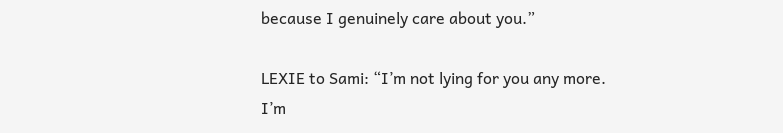because I genuinely care about you.”

LEXIE to Sami: “I’m not lying for you any more. I’m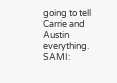going to tell Carrie and Austin everything.
SAMI: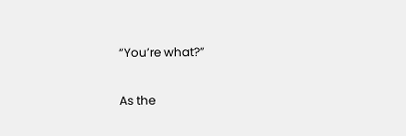“You’re what?”

As the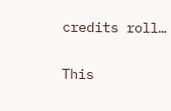credits roll…

This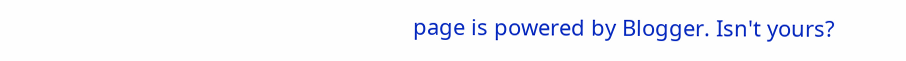page is powered by Blogger. Isn't yours?